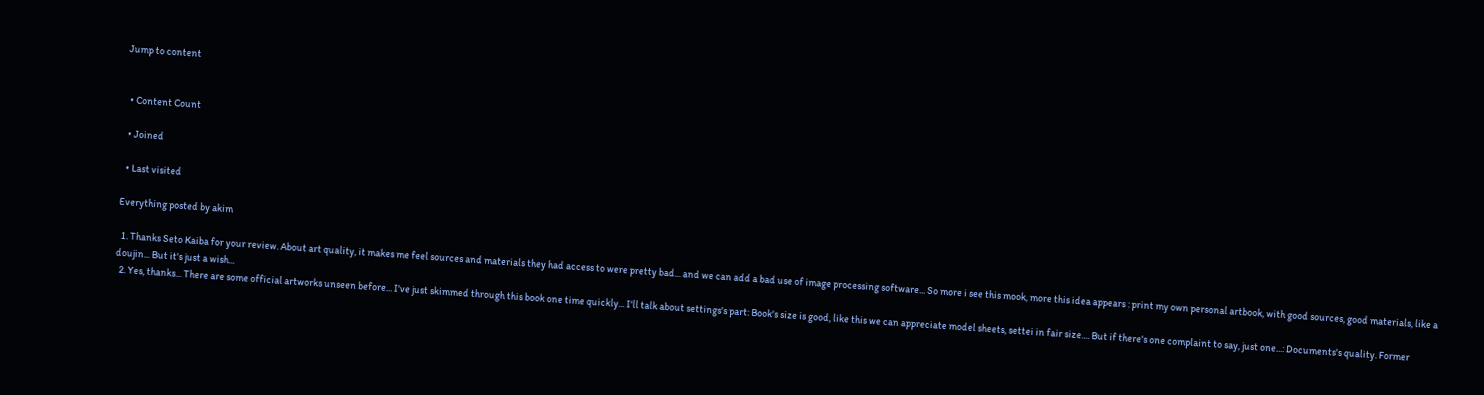Jump to content


  • Content Count

  • Joined

  • Last visited

Everything posted by akim

  1. Thanks Seto Kaiba for your review. About art quality, it makes me feel sources and materials they had access to were pretty bad... and we can add a bad use of image processing software... So more i see this mook, more this idea appears : print my own personal artbook, with good sources, good materials, like a doujin... But it's just a wish...
  2. Yes, thanks... There are some official artworks unseen before... I've just skimmed through this book one time quickly... I'll talk about settings's part: Book's size is good, like this we can appreciate model sheets, settei in fair size.... But if there's one complaint to say, just one...: Documents's quality. Former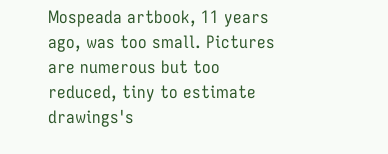Mospeada artbook, 11 years ago, was too small. Pictures are numerous but too reduced, tiny to estimate drawings's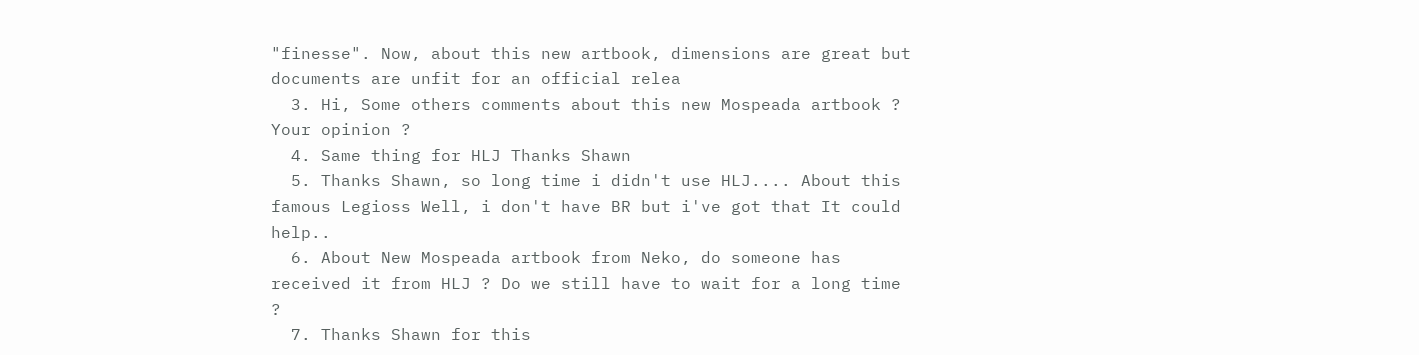"finesse". Now, about this new artbook, dimensions are great but documents are unfit for an official relea
  3. Hi, Some others comments about this new Mospeada artbook ? Your opinion ?
  4. Same thing for HLJ Thanks Shawn
  5. Thanks Shawn, so long time i didn't use HLJ.... About this famous Legioss Well, i don't have BR but i've got that It could help..
  6. About New Mospeada artbook from Neko, do someone has received it from HLJ ? Do we still have to wait for a long time ?
  7. Thanks Shawn for this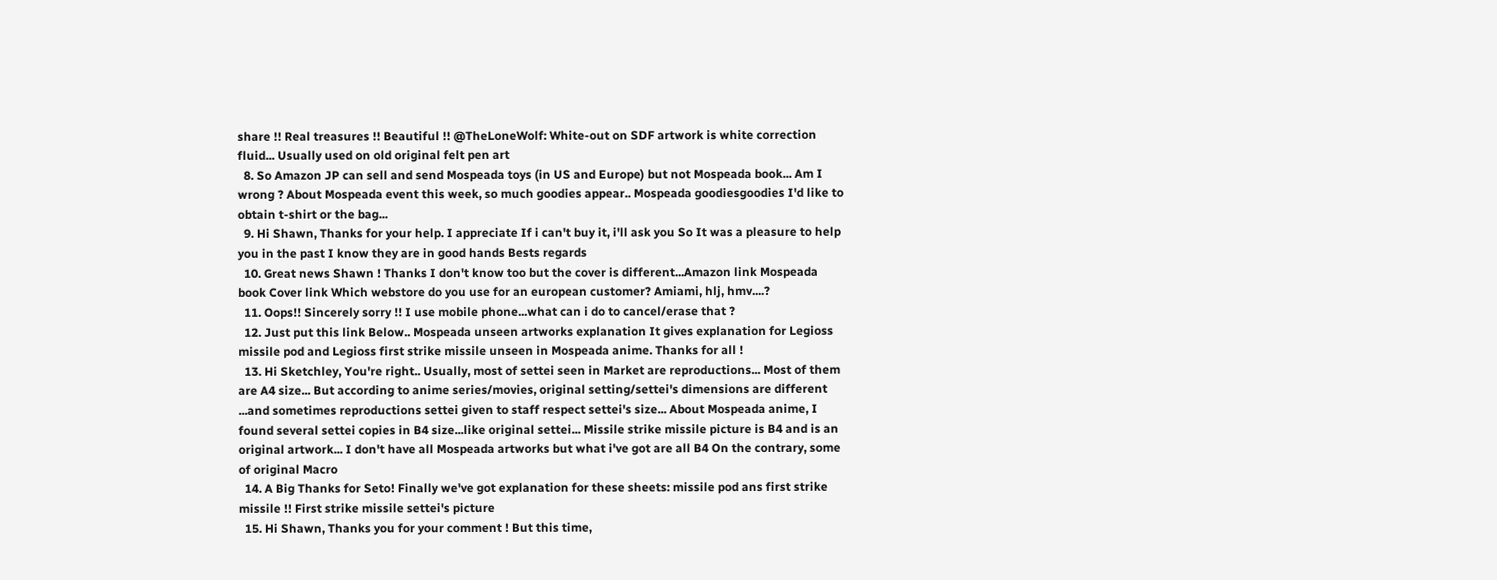share !! Real treasures !! Beautiful !! @TheLoneWolf: White-out on SDF artwork is white correction fluid... Usually used on old original felt pen art
  8. So Amazon JP can sell and send Mospeada toys (in US and Europe) but not Mospeada book... Am I wrong ? About Mospeada event this week, so much goodies appear.. Mospeada goodiesgoodies I'd like to obtain t-shirt or the bag...
  9. Hi Shawn, Thanks for your help. I appreciate If i can't buy it, i'll ask you So It was a pleasure to help you in the past I know they are in good hands Bests regards
  10. Great news Shawn ! Thanks I don't know too but the cover is different...Amazon link Mospeada book Cover link Which webstore do you use for an european customer? Amiami, hlj, hmv....?
  11. Oops!! Sincerely sorry !! I use mobile phone...what can i do to cancel/erase that ?
  12. Just put this link Below.. Mospeada unseen artworks explanation It gives explanation for Legioss missile pod and Legioss first strike missile unseen in Mospeada anime. Thanks for all !
  13. Hi Sketchley, You're right.. Usually, most of settei seen in Market are reproductions... Most of them are A4 size... But according to anime series/movies, original setting/settei's dimensions are different ...and sometimes reproductions settei given to staff respect settei's size... About Mospeada anime, I found several settei copies in B4 size...like original settei... Missile strike missile picture is B4 and is an original artwork... I don't have all Mospeada artworks but what i've got are all B4 On the contrary, some of original Macro
  14. A Big Thanks for Seto! Finally we've got explanation for these sheets: missile pod ans first strike missile !! First strike missile settei's picture
  15. Hi Shawn, Thanks you for your comment ! But this time,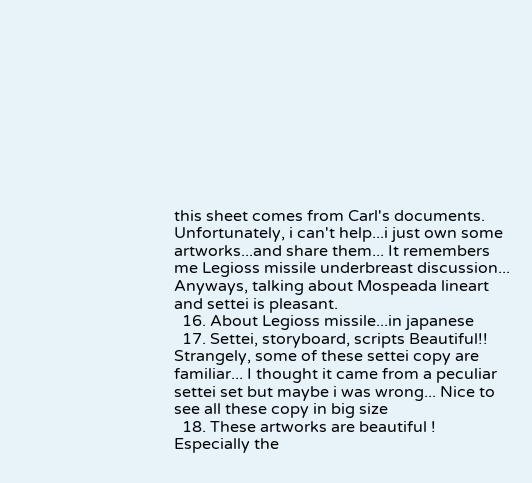this sheet comes from Carl's documents. Unfortunately, i can't help...i just own some artworks...and share them... It remembers me Legioss missile underbreast discussion... Anyways, talking about Mospeada lineart and settei is pleasant.
  16. About Legioss missile...in japanese
  17. Settei, storyboard, scripts Beautiful!! Strangely, some of these settei copy are familiar... I thought it came from a peculiar settei set but maybe i was wrong... Nice to see all these copy in big size
  18. These artworks are beautiful ! Especially the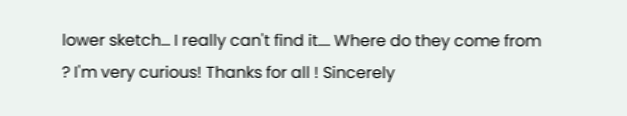lower sketch... I really can't find it.... Where do they come from ? I'm very curious! Thanks for all ! Sincerely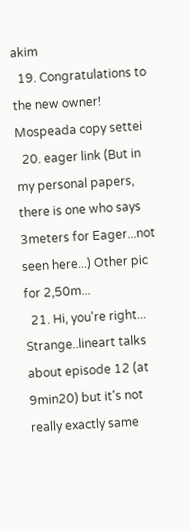akim
  19. Congratulations to the new owner! Mospeada copy settei
  20. eager link (But in my personal papers, there is one who says 3meters for Eager...not seen here...) Other pic for 2,50m...
  21. Hi, you're right... Strange..lineart talks about episode 12 (at 9min20) but it's not really exactly same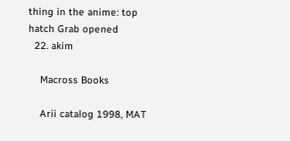thing in the anime: top hatch Grab opened
  22. akim

    Macross Books

    Arii catalog 1998, MAT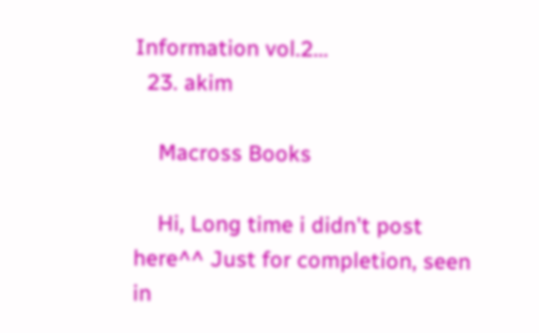Information vol.2...
  23. akim

    Macross Books

    Hi, Long time i didn't post here^^ Just for completion, seen in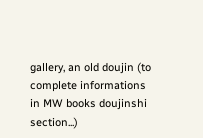gallery, an old doujin (to complete informations in MW books doujinshi section...)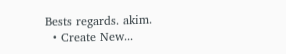Bests regards. akim.
  • Create New...